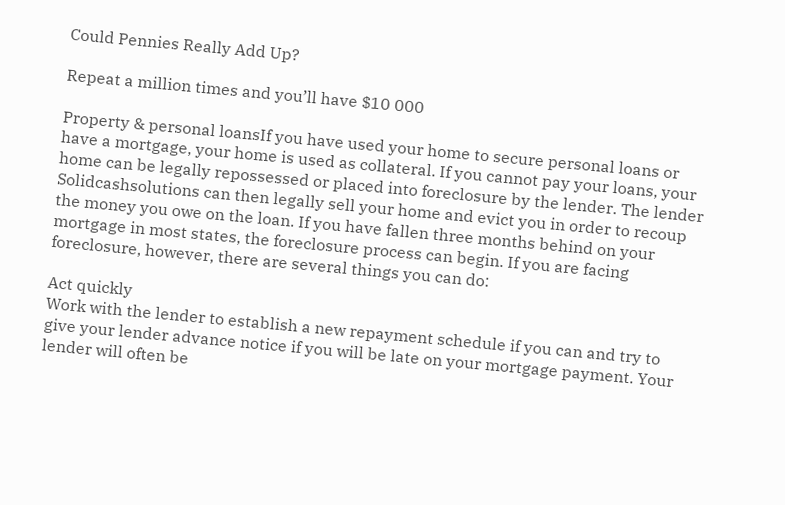Could Pennies Really Add Up?

Repeat a million times and you’ll have $10 000

Property & personal loansIf you have used your home to secure personal loans or have a mortgage, your home is used as collateral. If you cannot pay your loans, your home can be legally repossessed or placed into foreclosure by the lender. The lender Solidcashsolutions can then legally sell your home and evict you in order to recoup the money you owe on the loan. If you have fallen three months behind on your mortgage in most states, the foreclosure process can begin. If you are facing foreclosure, however, there are several things you can do:

Act quickly
Work with the lender to establish a new repayment schedule if you can and try to give your lender advance notice if you will be late on your mortgage payment. Your lender will often be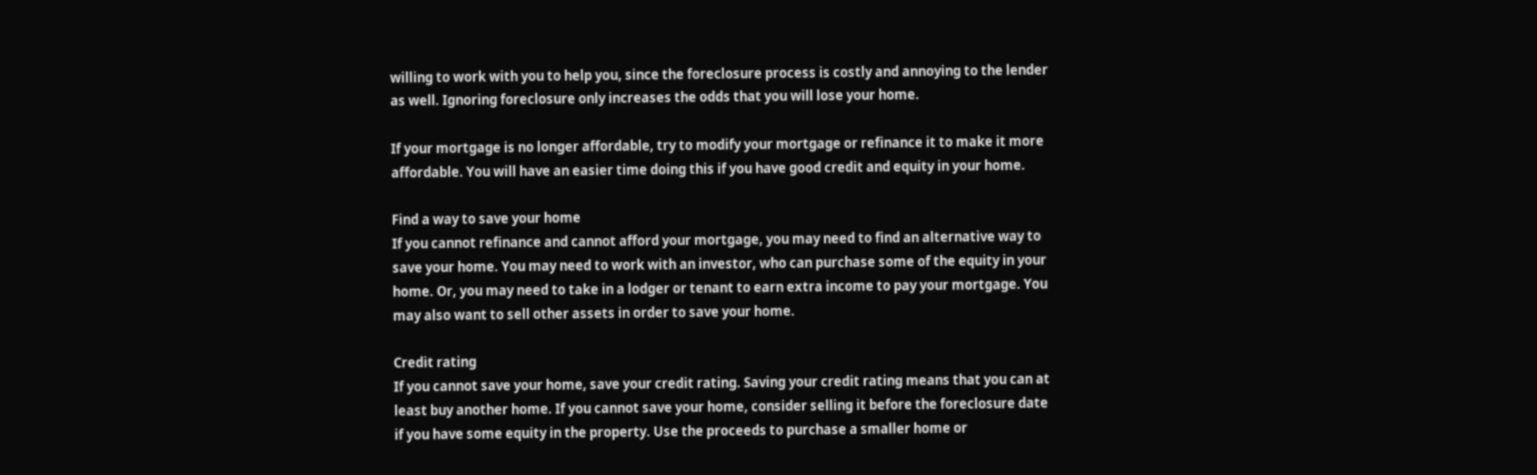willing to work with you to help you, since the foreclosure process is costly and annoying to the lender as well. Ignoring foreclosure only increases the odds that you will lose your home.

If your mortgage is no longer affordable, try to modify your mortgage or refinance it to make it more affordable. You will have an easier time doing this if you have good credit and equity in your home.

Find a way to save your home
If you cannot refinance and cannot afford your mortgage, you may need to find an alternative way to save your home. You may need to work with an investor, who can purchase some of the equity in your home. Or, you may need to take in a lodger or tenant to earn extra income to pay your mortgage. You may also want to sell other assets in order to save your home.

Credit rating
If you cannot save your home, save your credit rating. Saving your credit rating means that you can at least buy another home. If you cannot save your home, consider selling it before the foreclosure date if you have some equity in the property. Use the proceeds to purchase a smaller home or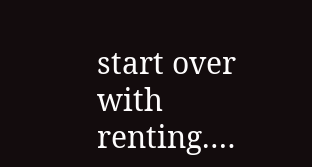start over with renting.…